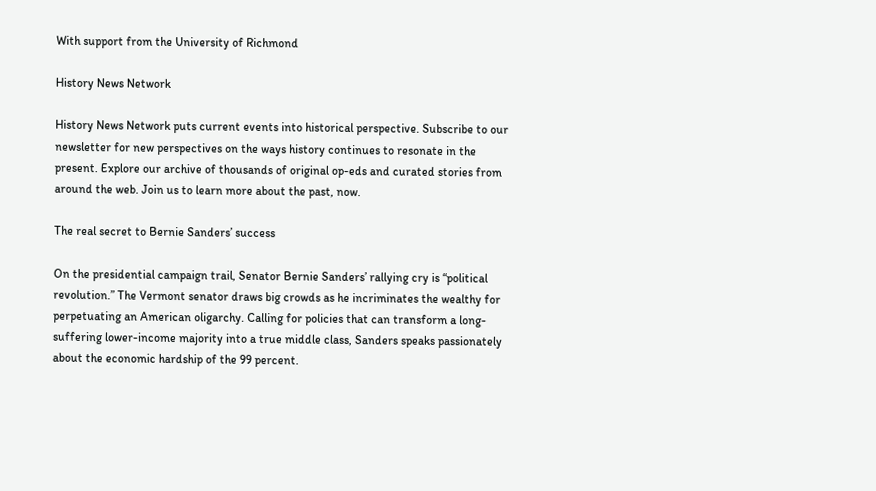With support from the University of Richmond

History News Network

History News Network puts current events into historical perspective. Subscribe to our newsletter for new perspectives on the ways history continues to resonate in the present. Explore our archive of thousands of original op-eds and curated stories from around the web. Join us to learn more about the past, now.

The real secret to Bernie Sanders’ success

On the presidential campaign trail, Senator Bernie Sanders’ rallying cry is “political revolution.” The Vermont senator draws big crowds as he incriminates the wealthy for perpetuating an American oligarchy. Calling for policies that can transform a long-suffering lower-income majority into a true middle class, Sanders speaks passionately about the economic hardship of the 99 percent.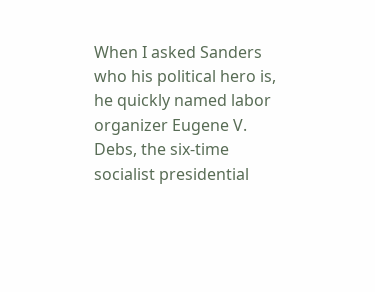When I asked Sanders who his political hero is, he quickly named labor organizer Eugene V. Debs, the six-time socialist presidential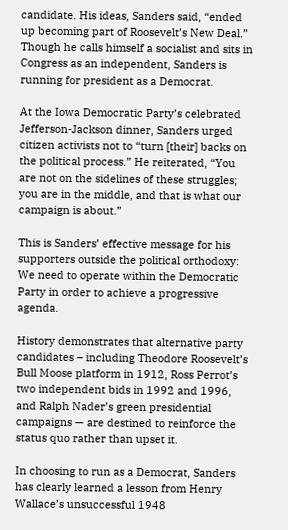candidate. His ideas, Sanders said, “ended up becoming part of Roosevelt’s New Deal.” Though he calls himself a socialist and sits in Congress as an independent, Sanders is running for president as a Democrat.

At the Iowa Democratic Party’s celebrated Jefferson-Jackson dinner, Sanders urged citizen activists not to “turn [their] backs on the political process.” He reiterated, “You are not on the sidelines of these struggles; you are in the middle, and that is what our campaign is about.”

This is Sanders’ effective message for his supporters outside the political orthodoxy: We need to operate within the Democratic Party in order to achieve a progressive agenda.

History demonstrates that alternative party candidates – including Theodore Roosevelt’s Bull Moose platform in 1912, Ross Perrot’s two independent bids in 1992 and 1996, and Ralph Nader’s green presidential campaigns — are destined to reinforce the status quo rather than upset it.

In choosing to run as a Democrat, Sanders has clearly learned a lesson from Henry Wallace’s unsuccessful 1948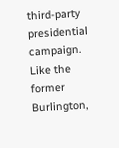third-party presidential campaign. Like the former Burlington,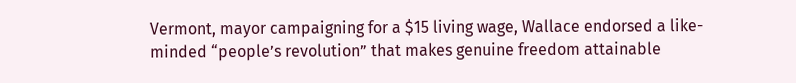Vermont, mayor campaigning for a $15 living wage, Wallace endorsed a like-minded “people’s revolution” that makes genuine freedom attainable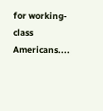for working-class Americans....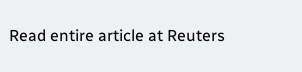Read entire article at Reuters